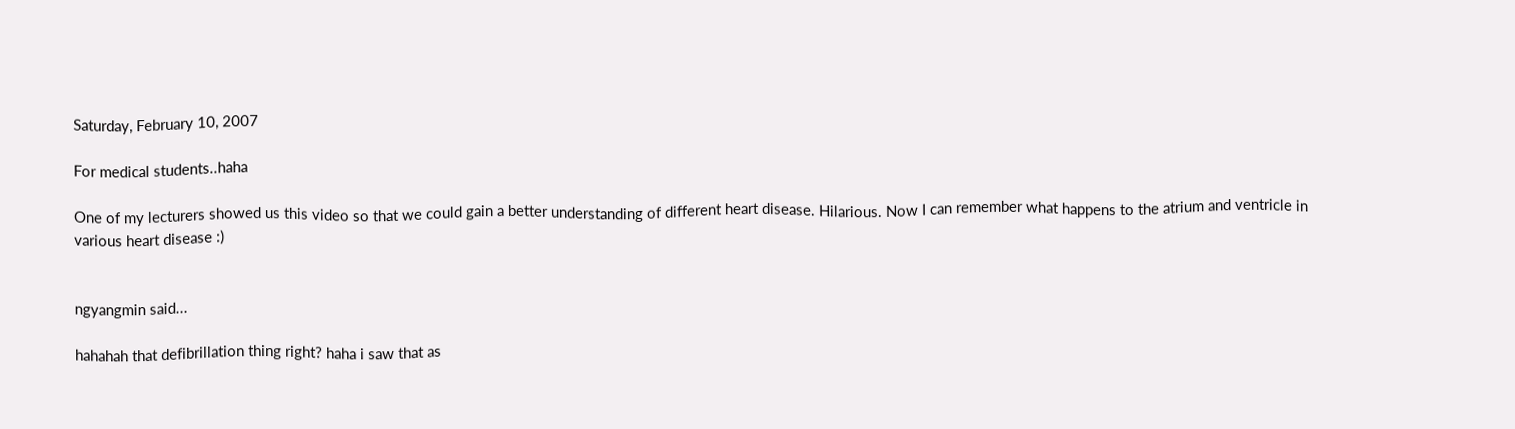Saturday, February 10, 2007

For medical students..haha

One of my lecturers showed us this video so that we could gain a better understanding of different heart disease. Hilarious. Now I can remember what happens to the atrium and ventricle in various heart disease :)


ngyangmin said...

hahahah that defibrillation thing right? haha i saw that as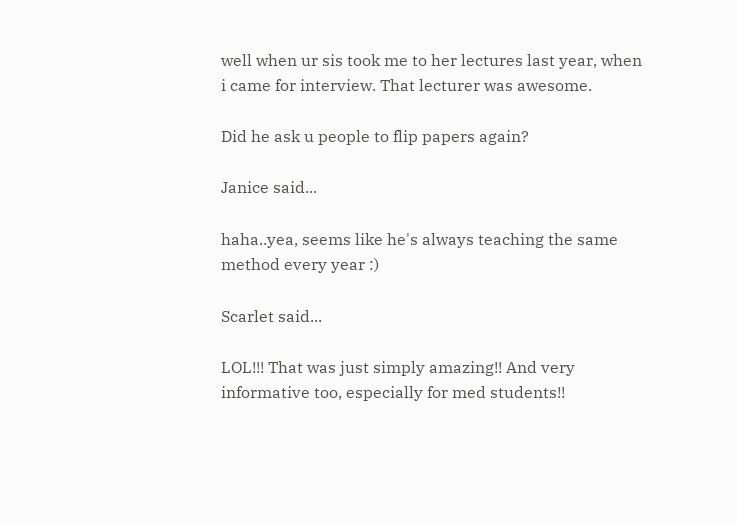well when ur sis took me to her lectures last year, when i came for interview. That lecturer was awesome.

Did he ask u people to flip papers again?

Janice said...

haha..yea, seems like he's always teaching the same method every year :)

Scarlet said...

LOL!!! That was just simply amazing!! And very informative too, especially for med students!!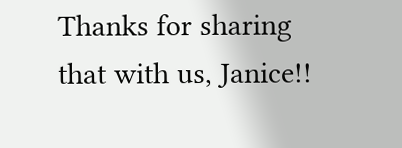Thanks for sharing that with us, Janice!!